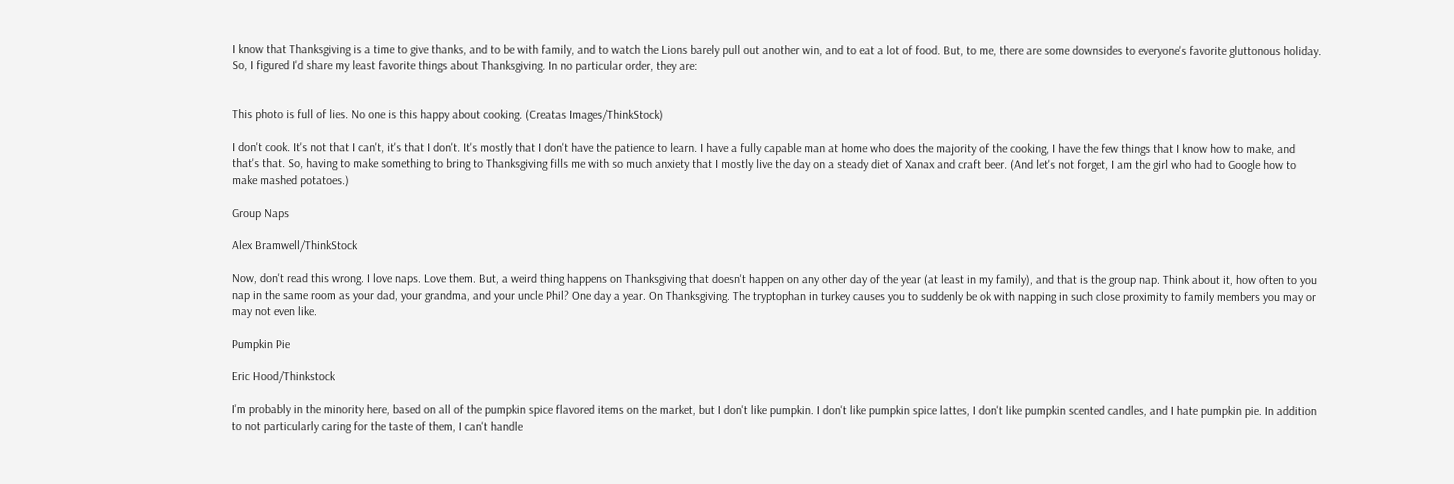I know that Thanksgiving is a time to give thanks, and to be with family, and to watch the Lions barely pull out another win, and to eat a lot of food. But, to me, there are some downsides to everyone's favorite gluttonous holiday. So, I figured I'd share my least favorite things about Thanksgiving. In no particular order, they are:


This photo is full of lies. No one is this happy about cooking. (Creatas Images/ThinkStock)

I don't cook. It's not that I can't, it's that I don't. It's mostly that I don't have the patience to learn. I have a fully capable man at home who does the majority of the cooking, I have the few things that I know how to make, and that's that. So, having to make something to bring to Thanksgiving fills me with so much anxiety that I mostly live the day on a steady diet of Xanax and craft beer. (And let's not forget, I am the girl who had to Google how to make mashed potatoes.)

Group Naps

Alex Bramwell/ThinkStock

Now, don't read this wrong. I love naps. Love them. But, a weird thing happens on Thanksgiving that doesn't happen on any other day of the year (at least in my family), and that is the group nap. Think about it, how often to you nap in the same room as your dad, your grandma, and your uncle Phil? One day a year. On Thanksgiving. The tryptophan in turkey causes you to suddenly be ok with napping in such close proximity to family members you may or may not even like.

Pumpkin Pie

Eric Hood/Thinkstock

I'm probably in the minority here, based on all of the pumpkin spice flavored items on the market, but I don't like pumpkin. I don't like pumpkin spice lattes, I don't like pumpkin scented candles, and I hate pumpkin pie. In addition to not particularly caring for the taste of them, I can't handle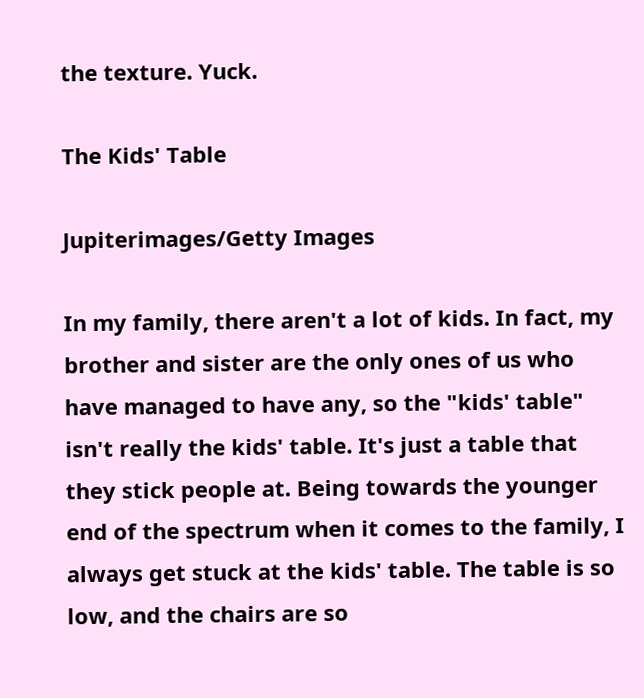the texture. Yuck.

The Kids' Table

Jupiterimages/Getty Images

In my family, there aren't a lot of kids. In fact, my brother and sister are the only ones of us who have managed to have any, so the "kids' table" isn't really the kids' table. It's just a table that they stick people at. Being towards the younger end of the spectrum when it comes to the family, I always get stuck at the kids' table. The table is so low, and the chairs are so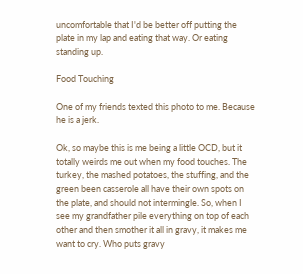uncomfortable that I'd be better off putting the plate in my lap and eating that way. Or eating standing up.

Food Touching

One of my friends texted this photo to me. Because he is a jerk.

Ok, so maybe this is me being a little OCD, but it totally weirds me out when my food touches. The turkey, the mashed potatoes, the stuffing, and the green been casserole all have their own spots on the plate, and should not intermingle. So, when I see my grandfather pile everything on top of each other and then smother it all in gravy, it makes me want to cry. Who puts gravy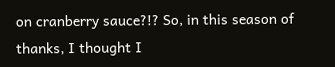on cranberry sauce?!? So, in this season of thanks, I thought I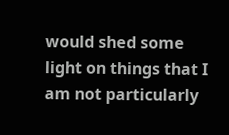would shed some light on things that I am not particularly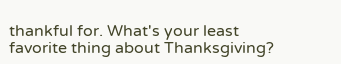thankful for. What's your least favorite thing about Thanksgiving?